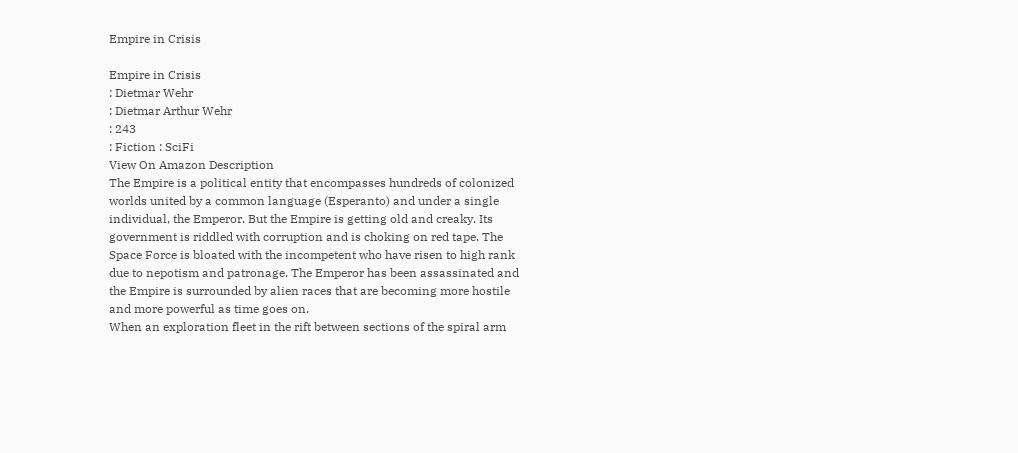Empire in Crisis

Empire in Crisis
: Dietmar Wehr
: Dietmar Arthur Wehr
: 243
: Fiction : SciFi
View On Amazon Description
The Empire is a political entity that encompasses hundreds of colonized worlds united by a common language (Esperanto) and under a single individual, the Emperor. But the Empire is getting old and creaky. Its government is riddled with corruption and is choking on red tape. The Space Force is bloated with the incompetent who have risen to high rank due to nepotism and patronage. The Emperor has been assassinated and the Empire is surrounded by alien races that are becoming more hostile and more powerful as time goes on.
When an exploration fleet in the rift between sections of the spiral arm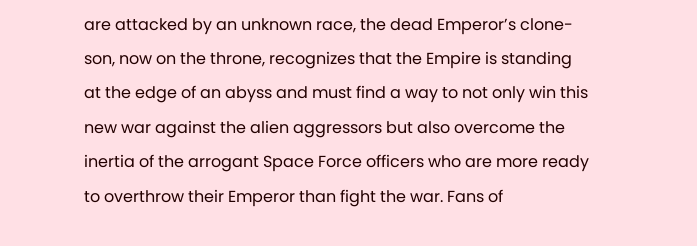are attacked by an unknown race, the dead Emperor’s clone-son, now on the throne, recognizes that the Empire is standing at the edge of an abyss and must find a way to not only win this new war against the alien aggressors but also overcome the inertia of the arrogant Space Force officers who are more ready to overthrow their Emperor than fight the war. Fans of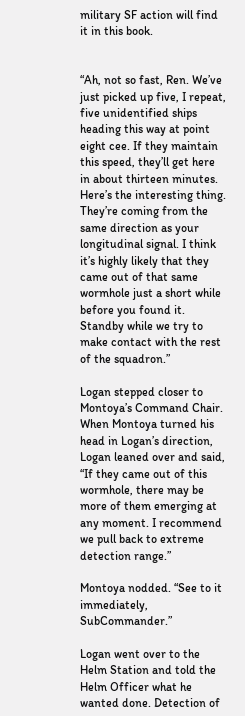military SF action will find it in this book.


“Ah, not so fast, Ren. We’ve just picked up five, I repeat, five unidentified ships heading this way at point eight cee. If they maintain this speed, they’ll get here in about thirteen minutes. Here’s the interesting thing. They’re coming from the same direction as your longitudinal signal. I think it’s highly likely that they came out of that same wormhole just a short while before you found it. Standby while we try to make contact with the rest of the squadron.”

Logan stepped closer to Montoya’s Command Chair. When Montoya turned his head in Logan’s direction, Logan leaned over and said, “If they came out of this wormhole, there may be more of them emerging at any moment. I recommend we pull back to extreme detection range.”

Montoya nodded. “See to it immediately, SubCommander.”

Logan went over to the Helm Station and told the Helm Officer what he wanted done. Detection of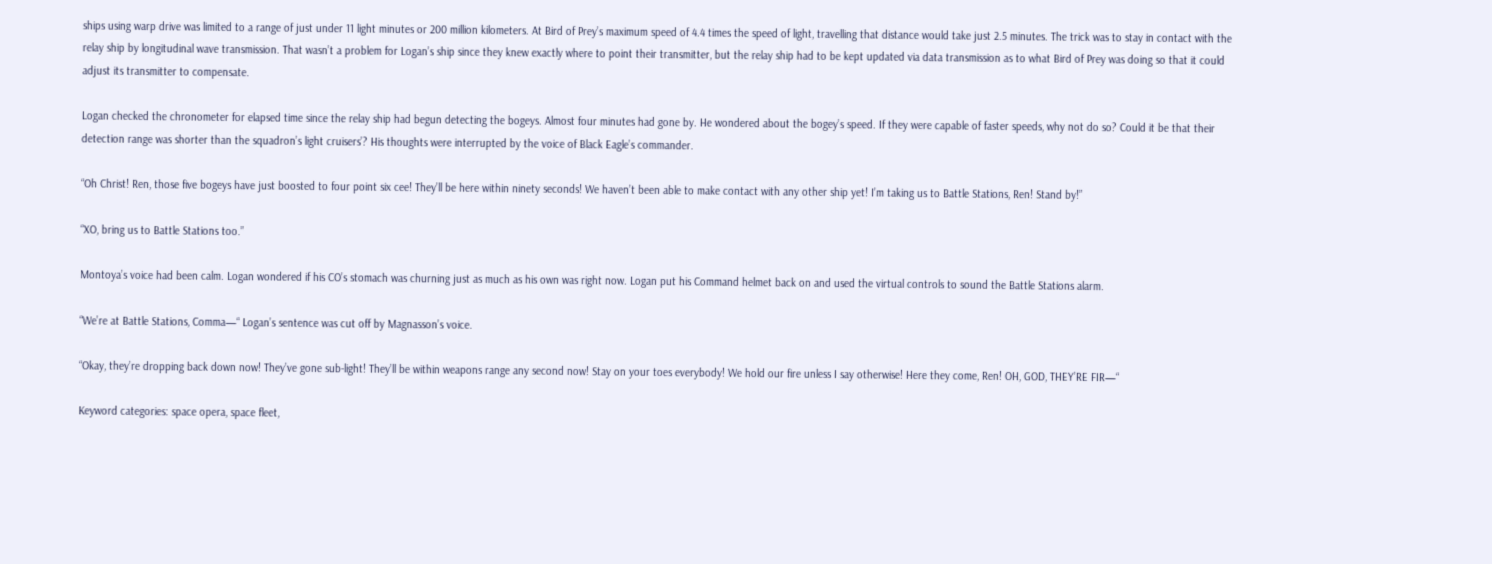ships using warp drive was limited to a range of just under 11 light minutes or 200 million kilometers. At Bird of Prey’s maximum speed of 4.4 times the speed of light, travelling that distance would take just 2.5 minutes. The trick was to stay in contact with the relay ship by longitudinal wave transmission. That wasn’t a problem for Logan’s ship since they knew exactly where to point their transmitter, but the relay ship had to be kept updated via data transmission as to what Bird of Prey was doing so that it could adjust its transmitter to compensate.

Logan checked the chronometer for elapsed time since the relay ship had begun detecting the bogeys. Almost four minutes had gone by. He wondered about the bogey’s speed. If they were capable of faster speeds, why not do so? Could it be that their detection range was shorter than the squadron’s light cruisers’? His thoughts were interrupted by the voice of Black Eagle’s commander.

“Oh Christ! Ren, those five bogeys have just boosted to four point six cee! They’ll be here within ninety seconds! We haven’t been able to make contact with any other ship yet! I’m taking us to Battle Stations, Ren! Stand by!”

“XO, bring us to Battle Stations too.”

Montoya’s voice had been calm. Logan wondered if his CO’s stomach was churning just as much as his own was right now. Logan put his Command helmet back on and used the virtual controls to sound the Battle Stations alarm.

“We’re at Battle Stations, Comma—“ Logan’s sentence was cut off by Magnasson’s voice.

“Okay, they’re dropping back down now! They’ve gone sub-light! They’ll be within weapons range any second now! Stay on your toes everybody! We hold our fire unless I say otherwise! Here they come, Ren! OH, GOD, THEY’RE FIR—“

Keyword categories: space opera, space fleet,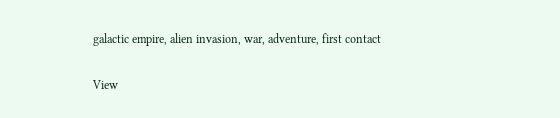galactic empire, alien invasion, war, adventure, first contact

View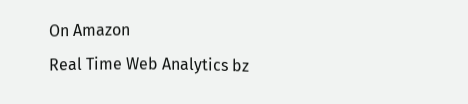On Amazon
Real Time Web Analytics bz